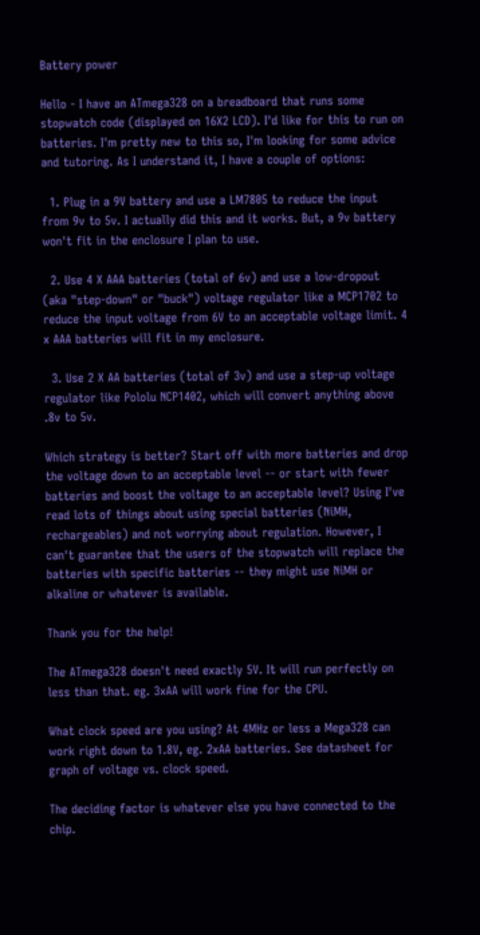Battery power

Hello - I have an ATmega328 on a breadboard that runs some stopwatch code (displayed on 16X2 LCD). I'd like for this to run on batteries. I'm pretty new to this so, I'm looking for some advice and tutoring. As I understand it, I have a couple of options:

  1. Plug in a 9V battery and use a LM7805 to reduce the input from 9v to 5v. I actually did this and it works. But, a 9v battery won't fit in the enclosure I plan to use.

  2. Use 4 X AAA batteries (total of 6v) and use a low-dropout (aka "step-down" or "buck") voltage regulator like a MCP1702 to reduce the input voltage from 6V to an acceptable voltage limit. 4 x AAA batteries will fit in my enclosure.

  3. Use 2 X AA batteries (total of 3v) and use a step-up voltage regulator like Pololu NCP1402, which will convert anything above .8v to 5v.

Which strategy is better? Start off with more batteries and drop the voltage down to an acceptable level -- or start with fewer batteries and boost the voltage to an acceptable level? Using I've read lots of things about using special batteries (NiMH, rechargeables) and not worrying about regulation. However, I can't guarantee that the users of the stopwatch will replace the batteries with specific batteries -- they might use NiMH or alkaline or whatever is available.

Thank you for the help!

The ATmega328 doesn't need exactly 5V. It will run perfectly on less than that. eg. 3xAA will work fine for the CPU.

What clock speed are you using? At 4MHz or less a Mega328 can work right down to 1.8V, eg. 2xAA batteries. See datasheet for graph of voltage vs. clock speed.

The deciding factor is whatever else you have connected to the chip.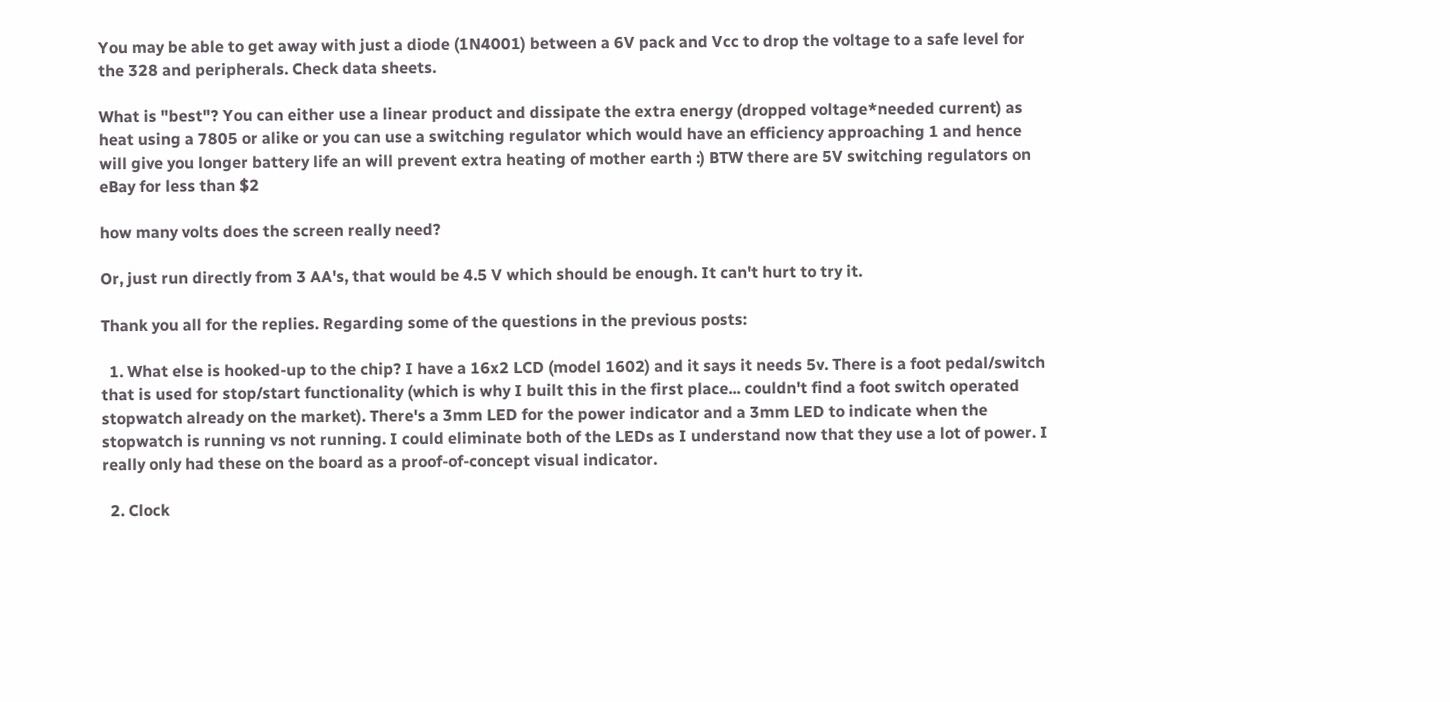You may be able to get away with just a diode (1N4001) between a 6V pack and Vcc to drop the voltage to a safe level for the 328 and peripherals. Check data sheets.

What is "best"? You can either use a linear product and dissipate the extra energy (dropped voltage*needed current) as heat using a 7805 or alike or you can use a switching regulator which would have an efficiency approaching 1 and hence will give you longer battery life an will prevent extra heating of mother earth :) BTW there are 5V switching regulators on eBay for less than $2

how many volts does the screen really need?

Or, just run directly from 3 AA's, that would be 4.5 V which should be enough. It can't hurt to try it.

Thank you all for the replies. Regarding some of the questions in the previous posts:

  1. What else is hooked-up to the chip? I have a 16x2 LCD (model 1602) and it says it needs 5v. There is a foot pedal/switch that is used for stop/start functionality (which is why I built this in the first place... couldn't find a foot switch operated stopwatch already on the market). There's a 3mm LED for the power indicator and a 3mm LED to indicate when the stopwatch is running vs not running. I could eliminate both of the LEDs as I understand now that they use a lot of power. I really only had these on the board as a proof-of-concept visual indicator.

  2. Clock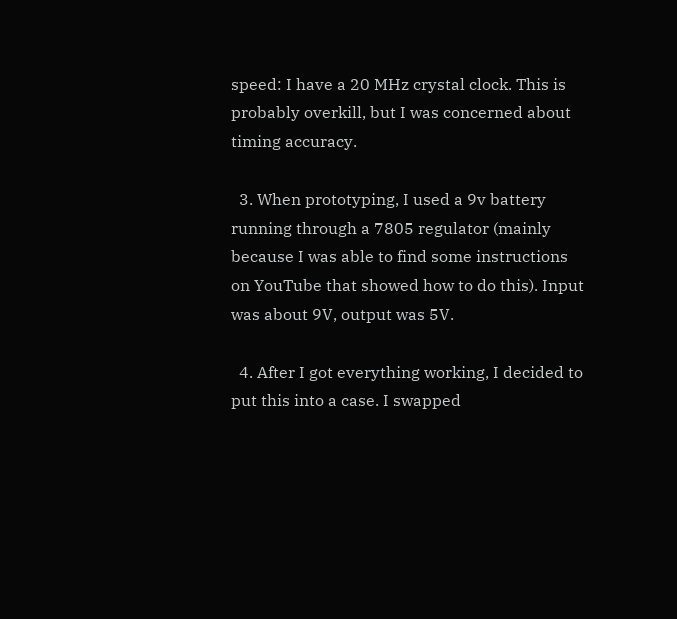speed: I have a 20 MHz crystal clock. This is probably overkill, but I was concerned about timing accuracy.

  3. When prototyping, I used a 9v battery running through a 7805 regulator (mainly because I was able to find some instructions on YouTube that showed how to do this). Input was about 9V, output was 5V.

  4. After I got everything working, I decided to put this into a case. I swapped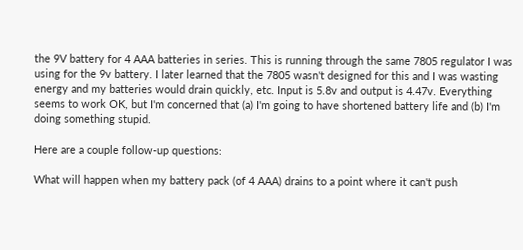the 9V battery for 4 AAA batteries in series. This is running through the same 7805 regulator I was using for the 9v battery. I later learned that the 7805 wasn't designed for this and I was wasting energy and my batteries would drain quickly, etc. Input is 5.8v and output is 4.47v. Everything seems to work OK, but I'm concerned that (a) I'm going to have shortened battery life and (b) I'm doing something stupid.

Here are a couple follow-up questions:

What will happen when my battery pack (of 4 AAA) drains to a point where it can't push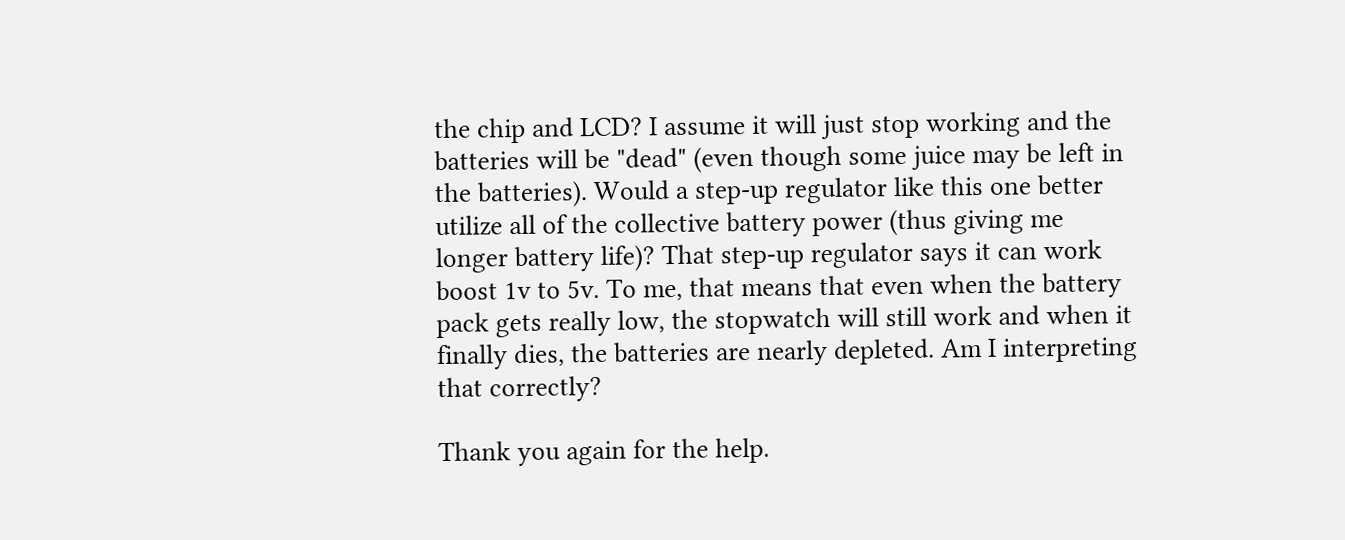the chip and LCD? I assume it will just stop working and the batteries will be "dead" (even though some juice may be left in the batteries). Would a step-up regulator like this one better utilize all of the collective battery power (thus giving me longer battery life)? That step-up regulator says it can work boost 1v to 5v. To me, that means that even when the battery pack gets really low, the stopwatch will still work and when it finally dies, the batteries are nearly depleted. Am I interpreting that correctly?

Thank you again for the help.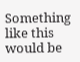Something like this would be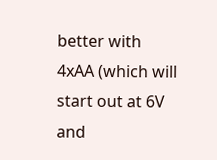better with 4xAA (which will start out at 6V and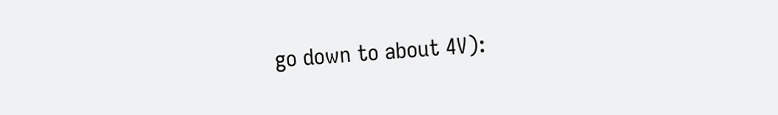go down to about 4V):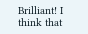Brilliant! I think that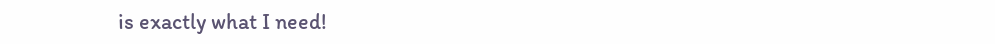is exactly what I need!